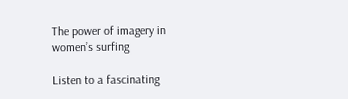The power of imagery in women’s surfing

Listen to a fascinating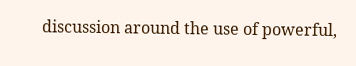discussion around the use of powerful,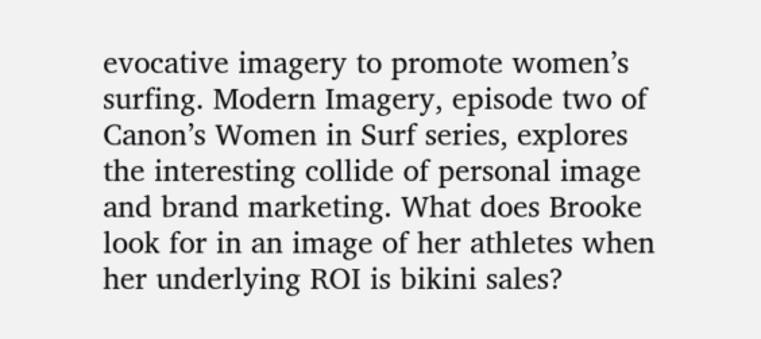evocative imagery to promote women’s surfing. Modern Imagery, episode two of Canon’s Women in Surf series, explores the interesting collide of personal image and brand marketing. What does Brooke look for in an image of her athletes when her underlying ROI is bikini sales?